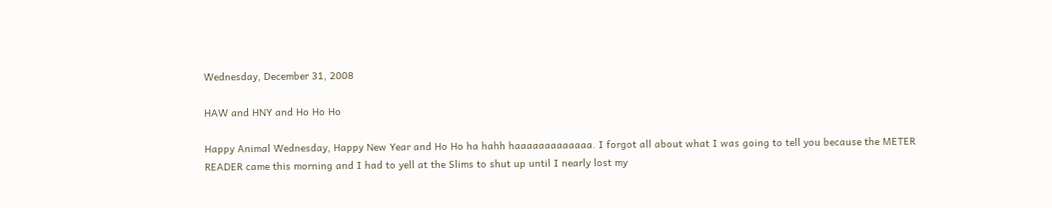Wednesday, December 31, 2008

HAW and HNY and Ho Ho Ho

Happy Animal Wednesday, Happy New Year and Ho Ho ha hahh haaaaaaaaaaaaa. I forgot all about what I was going to tell you because the METER READER came this morning and I had to yell at the Slims to shut up until I nearly lost my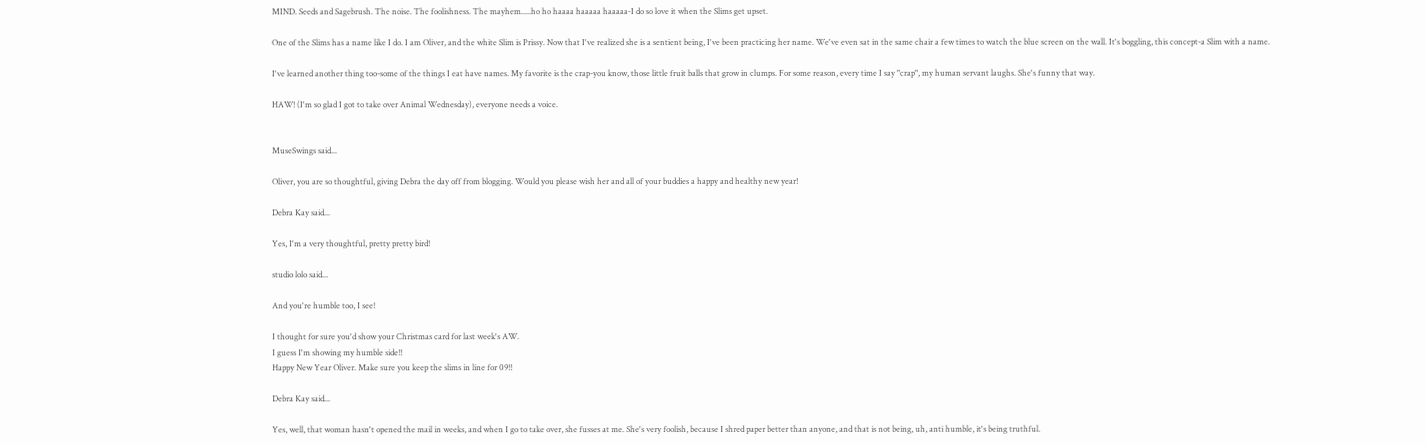MIND. Seeds and Sagebrush. The noise. The foolishness. The mayhem.....ho ho haaaa haaaaa haaaaa-I do so love it when the Slims get upset.

One of the Slims has a name like I do. I am Oliver, and the white Slim is Prissy. Now that I've realized she is a sentient being, I've been practicing her name. We've even sat in the same chair a few times to watch the blue screen on the wall. It's boggling, this concept-a Slim with a name.

I've learned another thing too-some of the things I eat have names. My favorite is the crap-you know, those little fruit balls that grow in clumps. For some reason, every time I say "crap", my human servant laughs. She's funny that way.

HAW! (I'm so glad I got to take over Animal Wednesday), everyone needs a voice.


MuseSwings said...

Oliver, you are so thoughtful, giving Debra the day off from blogging. Would you please wish her and all of your buddies a happy and healthy new year!

Debra Kay said...

Yes, I'm a very thoughtful, pretty pretty bird!

studio lolo said...

And you're humble too, I see!

I thought for sure you'd show your Christmas card for last week's AW.
I guess I'm showing my humble side!!
Happy New Year Oliver. Make sure you keep the slims in line for 09!!

Debra Kay said...

Yes, well, that woman hasn't opened the mail in weeks, and when I go to take over, she fusses at me. She's very foolish, because I shred paper better than anyone, and that is not being, uh, anti humble, it's being truthful.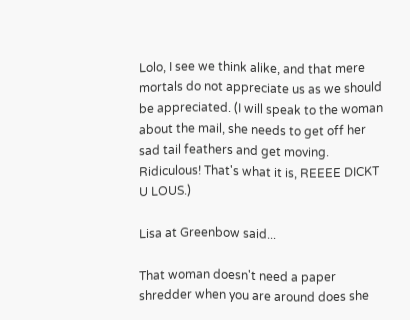Lolo, I see we think alike, and that mere mortals do not appreciate us as we should be appreciated. (I will speak to the woman about the mail, she needs to get off her sad tail feathers and get moving. Ridiculous! That's what it is, REEEE DICKT U LOUS.)

Lisa at Greenbow said...

That woman doesn't need a paper shredder when you are around does she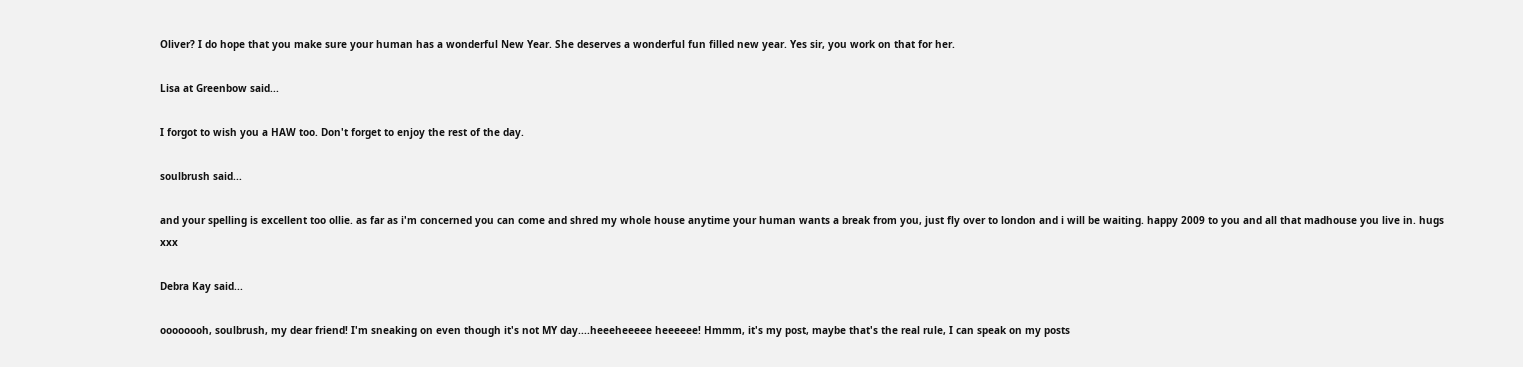Oliver? I do hope that you make sure your human has a wonderful New Year. She deserves a wonderful fun filled new year. Yes sir, you work on that for her.

Lisa at Greenbow said...

I forgot to wish you a HAW too. Don't forget to enjoy the rest of the day.

soulbrush said...

and your spelling is excellent too ollie. as far as i'm concerned you can come and shred my whole house anytime your human wants a break from you, just fly over to london and i will be waiting. happy 2009 to you and all that madhouse you live in. hugs xxx

Debra Kay said...

oooooooh, soulbrush, my dear friend! I'm sneaking on even though it's not MY day....heeeheeeee heeeeee! Hmmm, it's my post, maybe that's the real rule, I can speak on my posts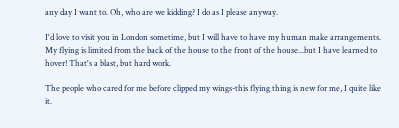any day I want to. Oh, who are we kidding? I do as I please anyway.

I'd love to visit you in London sometime, but I will have to have my human make arrangements. My flying is limited from the back of the house to the front of the house...but I have learned to hover! That's a blast, but hard work.

The people who cared for me before clipped my wings-this flying thing is new for me, I quite like it.